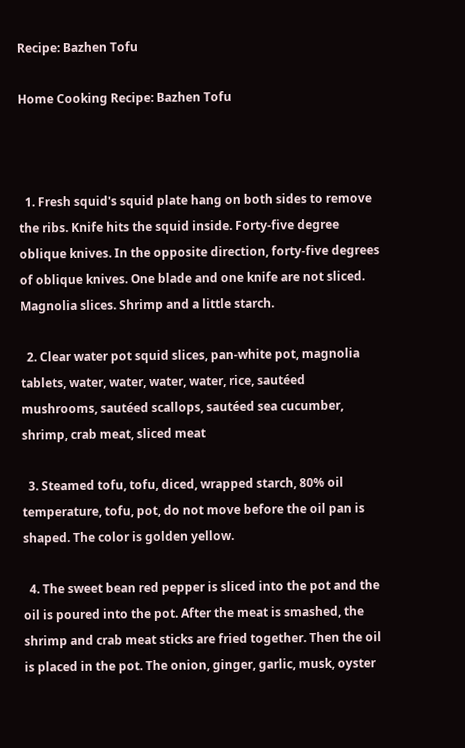Recipe: Bazhen Tofu

Home Cooking Recipe: Bazhen Tofu



  1. Fresh squid's squid plate hang on both sides to remove the ribs. Knife hits the squid inside. Forty-five degree oblique knives. In the opposite direction, forty-five degrees of oblique knives. One blade and one knife are not sliced. Magnolia slices. Shrimp and a little starch.

  2. Clear water pot squid slices, pan-white pot, magnolia tablets, water, water, water, water, rice, sautéed mushrooms, sautéed scallops, sautéed sea cucumber, shrimp, crab meat, sliced meat

  3. Steamed tofu, tofu, diced, wrapped starch, 80% oil temperature, tofu, pot, do not move before the oil pan is shaped. The color is golden yellow.

  4. The sweet bean red pepper is sliced into the pot and the oil is poured into the pot. After the meat is smashed, the shrimp and crab meat sticks are fried together. Then the oil is placed in the pot. The onion, ginger, garlic, musk, oyster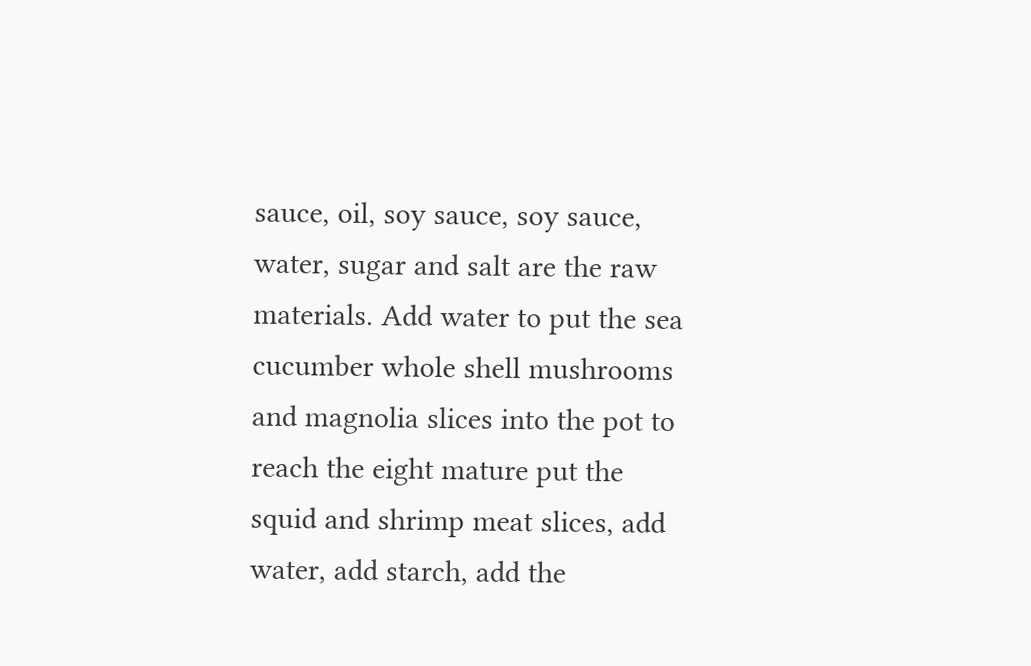sauce, oil, soy sauce, soy sauce, water, sugar and salt are the raw materials. Add water to put the sea cucumber whole shell mushrooms and magnolia slices into the pot to reach the eight mature put the squid and shrimp meat slices, add water, add starch, add the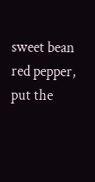sweet bean red pepper, put the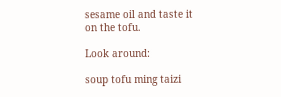sesame oil and taste it on the tofu.

Look around:

soup tofu ming taizi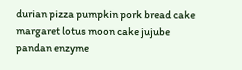durian pizza pumpkin pork bread cake margaret lotus moon cake jujube pandan enzyme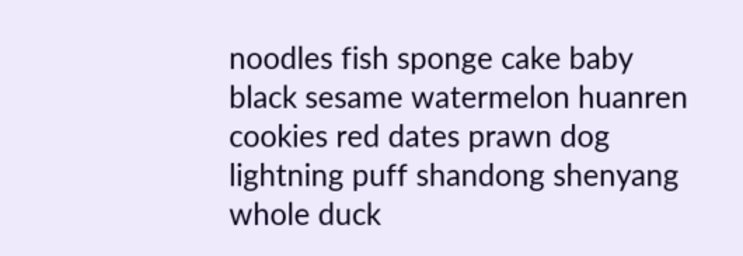noodles fish sponge cake baby black sesame watermelon huanren cookies red dates prawn dog lightning puff shandong shenyang whole duck